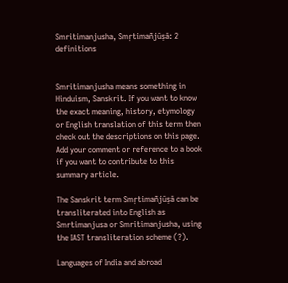Smritimanjusha, Smṛtimañjūṣā: 2 definitions


Smritimanjusha means something in Hinduism, Sanskrit. If you want to know the exact meaning, history, etymology or English translation of this term then check out the descriptions on this page. Add your comment or reference to a book if you want to contribute to this summary article.

The Sanskrit term Smṛtimañjūṣā can be transliterated into English as Smrtimanjusa or Smritimanjusha, using the IAST transliteration scheme (?).

Languages of India and abroad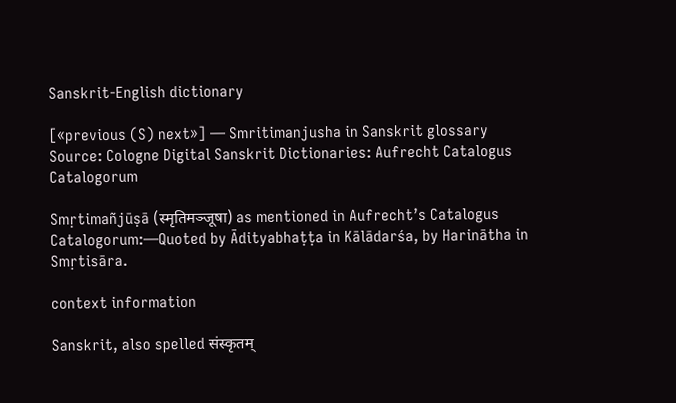Sanskrit-English dictionary

[«previous (S) next»] — Smritimanjusha in Sanskrit glossary
Source: Cologne Digital Sanskrit Dictionaries: Aufrecht Catalogus Catalogorum

Smṛtimañjūṣā (स्मृतिमञ्जूषा) as mentioned in Aufrecht’s Catalogus Catalogorum:—Quoted by Ādityabhaṭṭa in Kālādarśa, by Harinātha in Smṛtisāra.

context information

Sanskrit, also spelled संस्कृतम्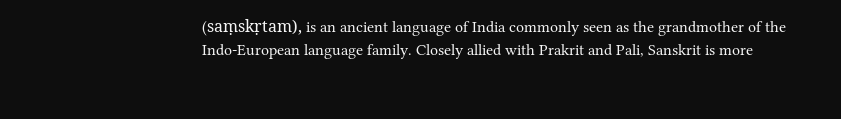(saṃskṛtam), is an ancient language of India commonly seen as the grandmother of the Indo-European language family. Closely allied with Prakrit and Pali, Sanskrit is more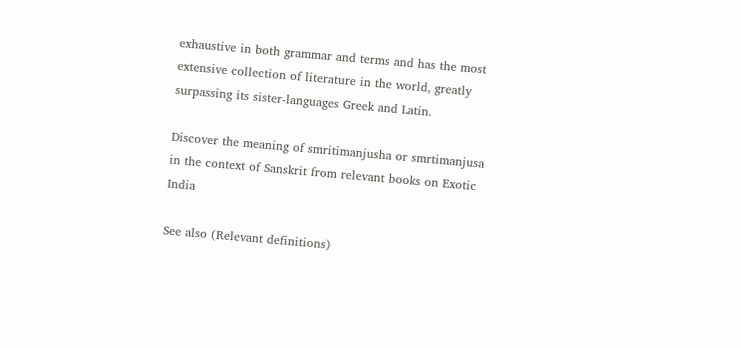exhaustive in both grammar and terms and has the most extensive collection of literature in the world, greatly surpassing its sister-languages Greek and Latin.

Discover the meaning of smritimanjusha or smrtimanjusa in the context of Sanskrit from relevant books on Exotic India

See also (Relevant definitions)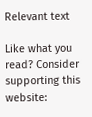Relevant text

Like what you read? Consider supporting this website: